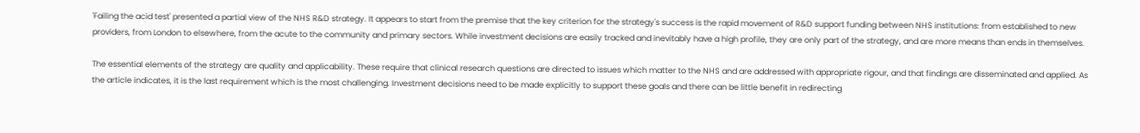'Failing the acid test' presented a partial view of the NHS R&D strategy. It appears to start from the premise that the key criterion for the strategy's success is the rapid movement of R&D support funding between NHS institutions: from established to new providers, from London to elsewhere, from the acute to the community and primary sectors. While investment decisions are easily tracked and inevitably have a high profile, they are only part of the strategy, and are more means than ends in themselves.

The essential elements of the strategy are quality and applicability. These require that clinical research questions are directed to issues which matter to the NHS and are addressed with appropriate rigour, and that findings are disseminated and applied. As the article indicates, it is the last requirement which is the most challenging. Investment decisions need to be made explicitly to support these goals and there can be little benefit in redirecting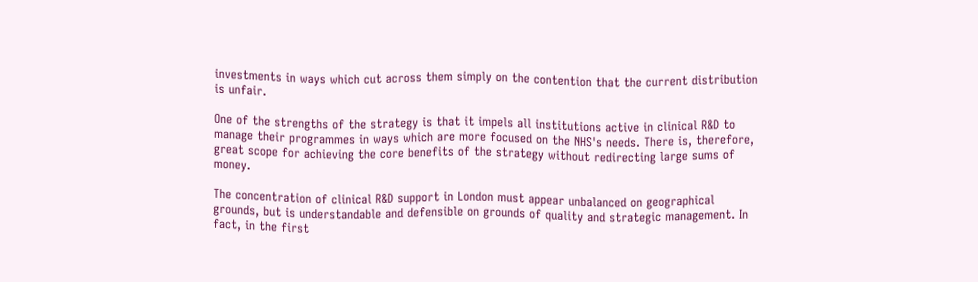investments in ways which cut across them simply on the contention that the current distribution is unfair.

One of the strengths of the strategy is that it impels all institutions active in clinical R&D to manage their programmes in ways which are more focused on the NHS's needs. There is, therefore, great scope for achieving the core benefits of the strategy without redirecting large sums of money.

The concentration of clinical R&D support in London must appear unbalanced on geographical grounds, but is understandable and defensible on grounds of quality and strategic management. In fact, in the first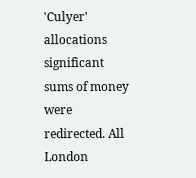'Culyer' allocations significant sums of money were redirected. All London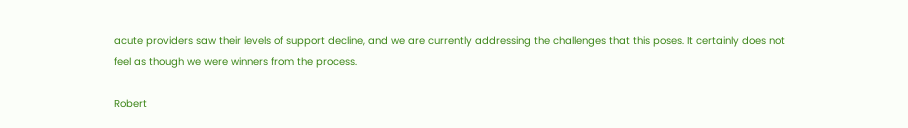acute providers saw their levels of support decline, and we are currently addressing the challenges that this poses. It certainly does not feel as though we were winners from the process.

Robert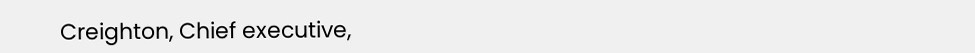Creighton, Chief executive,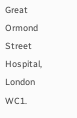Great Ormond Street Hospital, London WC1.